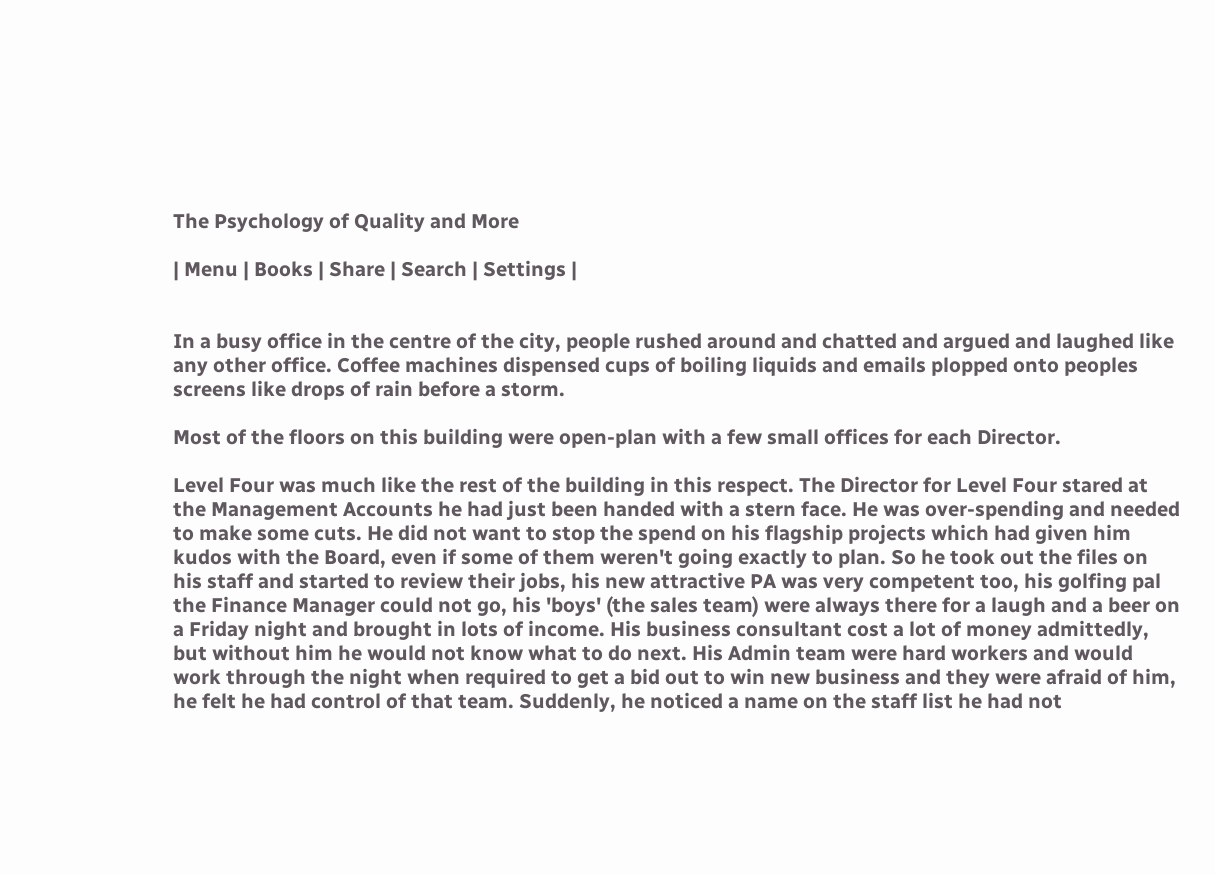The Psychology of Quality and More

| Menu | Books | Share | Search | Settings |


In a busy office in the centre of the city, people rushed around and chatted and argued and laughed like any other office. Coffee machines dispensed cups of boiling liquids and emails plopped onto peoples screens like drops of rain before a storm.

Most of the floors on this building were open-plan with a few small offices for each Director.

Level Four was much like the rest of the building in this respect. The Director for Level Four stared at the Management Accounts he had just been handed with a stern face. He was over-spending and needed to make some cuts. He did not want to stop the spend on his flagship projects which had given him kudos with the Board, even if some of them weren't going exactly to plan. So he took out the files on his staff and started to review their jobs, his new attractive PA was very competent too, his golfing pal the Finance Manager could not go, his 'boys' (the sales team) were always there for a laugh and a beer on a Friday night and brought in lots of income. His business consultant cost a lot of money admittedly, but without him he would not know what to do next. His Admin team were hard workers and would work through the night when required to get a bid out to win new business and they were afraid of him, he felt he had control of that team. Suddenly, he noticed a name on the staff list he had not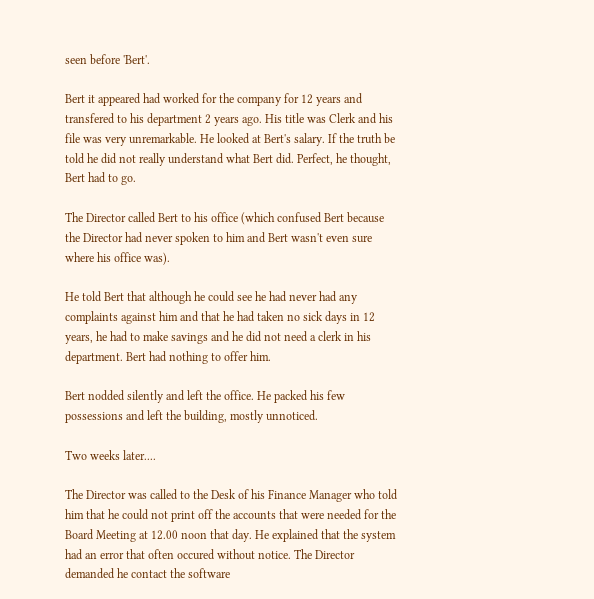seen before 'Bert'.

Bert it appeared had worked for the company for 12 years and transfered to his department 2 years ago. His title was Clerk and his file was very unremarkable. He looked at Bert's salary. If the truth be told he did not really understand what Bert did. Perfect, he thought, Bert had to go.

The Director called Bert to his office (which confused Bert because the Director had never spoken to him and Bert wasn't even sure where his office was).

He told Bert that although he could see he had never had any complaints against him and that he had taken no sick days in 12 years, he had to make savings and he did not need a clerk in his department. Bert had nothing to offer him.

Bert nodded silently and left the office. He packed his few possessions and left the building, mostly unnoticed.

Two weeks later....

The Director was called to the Desk of his Finance Manager who told him that he could not print off the accounts that were needed for the Board Meeting at 12.00 noon that day. He explained that the system had an error that often occured without notice. The Director demanded he contact the software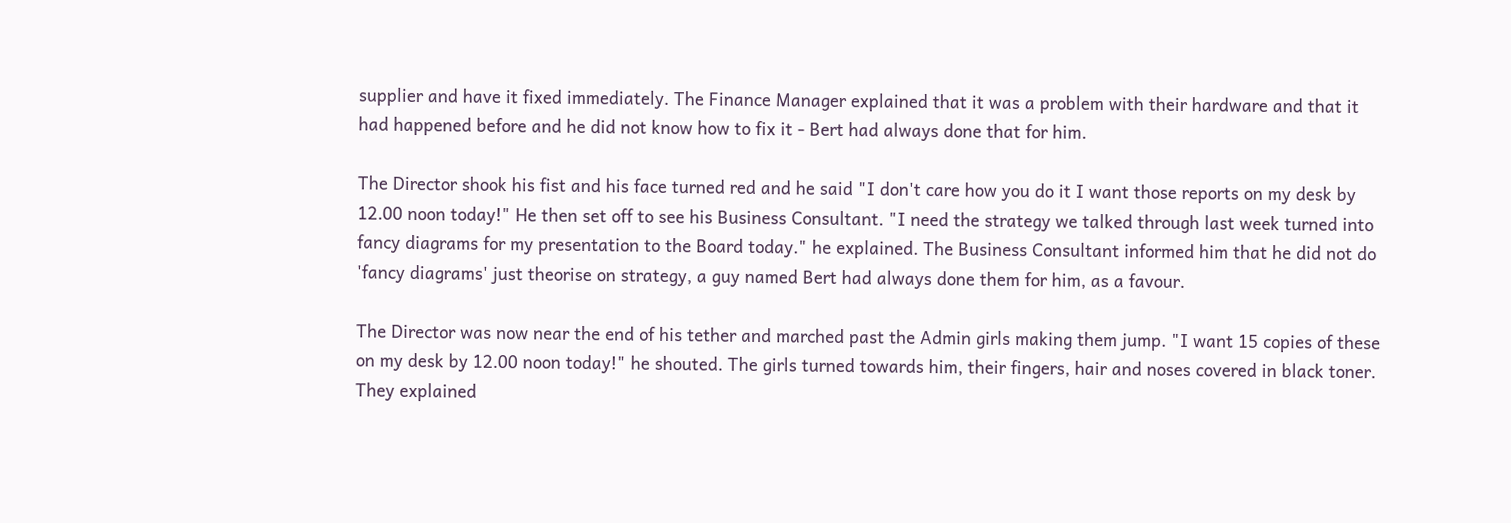supplier and have it fixed immediately. The Finance Manager explained that it was a problem with their hardware and that it had happened before and he did not know how to fix it - Bert had always done that for him.

The Director shook his fist and his face turned red and he said "I don't care how you do it I want those reports on my desk by 12.00 noon today!" He then set off to see his Business Consultant. "I need the strategy we talked through last week turned into fancy diagrams for my presentation to the Board today." he explained. The Business Consultant informed him that he did not do 'fancy diagrams' just theorise on strategy, a guy named Bert had always done them for him, as a favour.

The Director was now near the end of his tether and marched past the Admin girls making them jump. "I want 15 copies of these on my desk by 12.00 noon today!" he shouted. The girls turned towards him, their fingers, hair and noses covered in black toner. They explained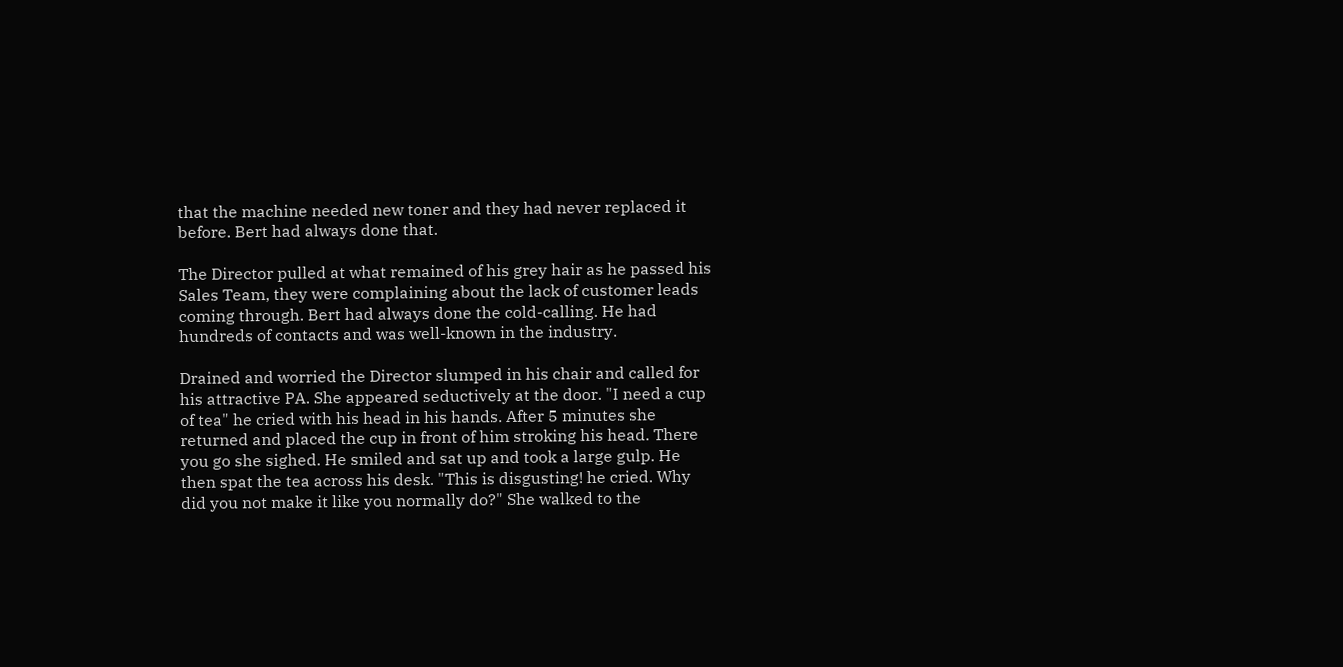that the machine needed new toner and they had never replaced it before. Bert had always done that.

The Director pulled at what remained of his grey hair as he passed his Sales Team, they were complaining about the lack of customer leads coming through. Bert had always done the cold-calling. He had hundreds of contacts and was well-known in the industry.

Drained and worried the Director slumped in his chair and called for his attractive PA. She appeared seductively at the door. "I need a cup of tea" he cried with his head in his hands. After 5 minutes she returned and placed the cup in front of him stroking his head. There you go she sighed. He smiled and sat up and took a large gulp. He then spat the tea across his desk. "This is disgusting! he cried. Why did you not make it like you normally do?" She walked to the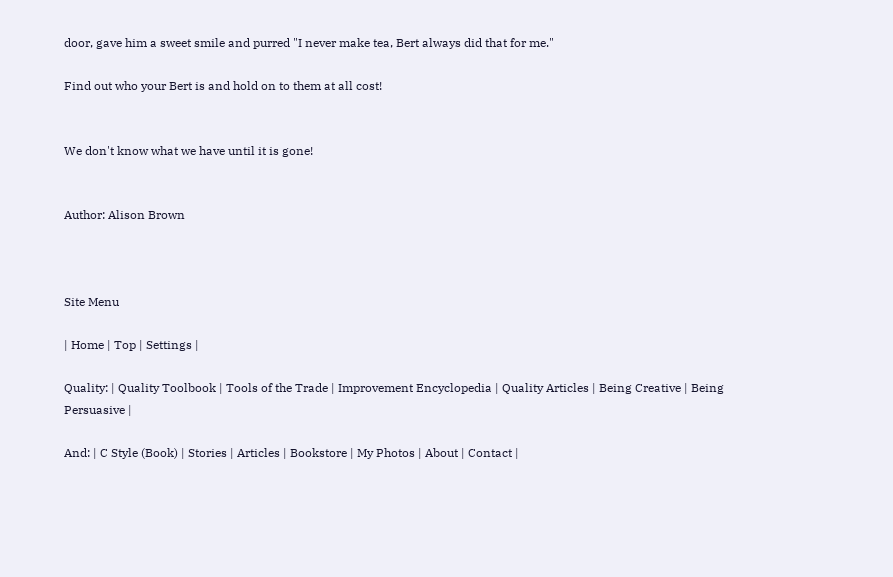door, gave him a sweet smile and purred "I never make tea, Bert always did that for me."

Find out who your Bert is and hold on to them at all cost!


We don't know what we have until it is gone!


Author: Alison Brown



Site Menu

| Home | Top | Settings |

Quality: | Quality Toolbook | Tools of the Trade | Improvement Encyclopedia | Quality Articles | Being Creative | Being Persuasive |

And: | C Style (Book) | Stories | Articles | Bookstore | My Photos | About | Contact |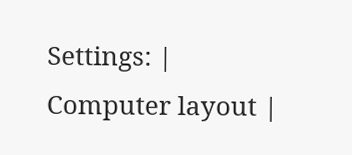Settings: | Computer layout |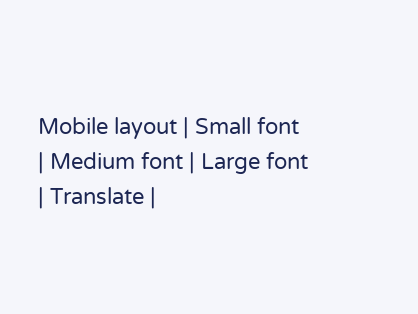Mobile layout | Small font | Medium font | Large font | Translate |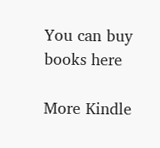You can buy books here

More Kindle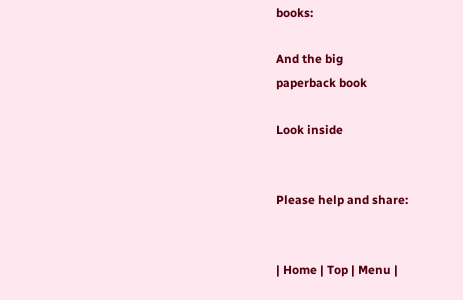books:

And the big
paperback book

Look inside


Please help and share:


| Home | Top | Menu |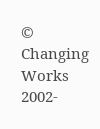© Changing Works 2002-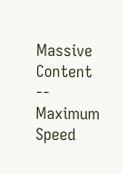Massive Content -- Maximum Speed